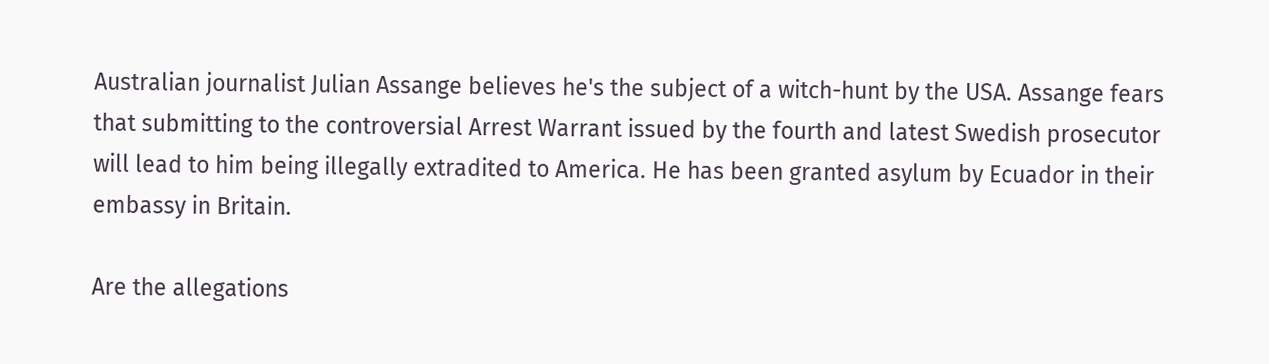Australian journalist Julian Assange believes he's the subject of a witch-hunt by the USA. Assange fears that submitting to the controversial Arrest Warrant issued by the fourth and latest Swedish prosecutor will lead to him being illegally extradited to America. He has been granted asylum by Ecuador in their embassy in Britain.

Are the allegations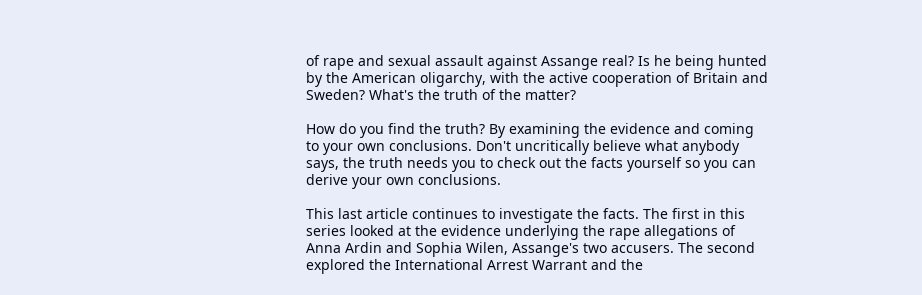of rape and sexual assault against Assange real? Is he being hunted by the American oligarchy, with the active cooperation of Britain and Sweden? What's the truth of the matter?

How do you find the truth? By examining the evidence and coming to your own conclusions. Don't uncritically believe what anybody says, the truth needs you to check out the facts yourself so you can derive your own conclusions.

This last article continues to investigate the facts. The first in this series looked at the evidence underlying the rape allegations of Anna Ardin and Sophia Wilen, Assange's two accusers. The second explored the International Arrest Warrant and the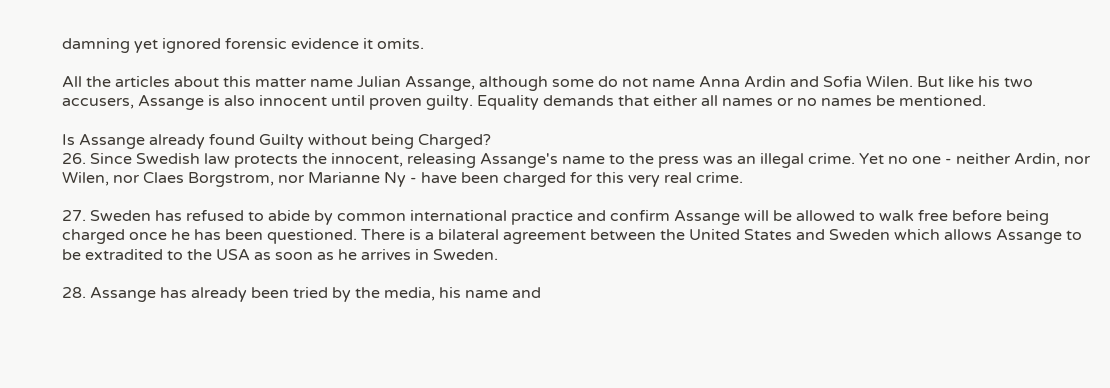damning yet ignored forensic evidence it omits.

All the articles about this matter name Julian Assange, although some do not name Anna Ardin and Sofia Wilen. But like his two accusers, Assange is also innocent until proven guilty. Equality demands that either all names or no names be mentioned.

Is Assange already found Guilty without being Charged?
26. Since Swedish law protects the innocent, releasing Assange's name to the press was an illegal crime. Yet no one - neither Ardin, nor Wilen, nor Claes Borgstrom, nor Marianne Ny - have been charged for this very real crime.

27. Sweden has refused to abide by common international practice and confirm Assange will be allowed to walk free before being charged once he has been questioned. There is a bilateral agreement between the United States and Sweden which allows Assange to be extradited to the USA as soon as he arrives in Sweden.

28. Assange has already been tried by the media, his name and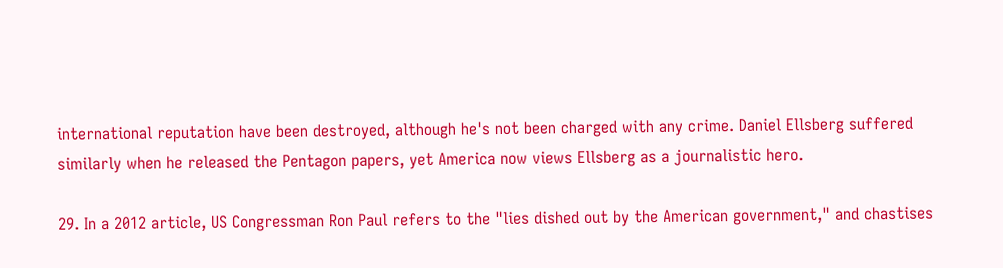international reputation have been destroyed, although he's not been charged with any crime. Daniel Ellsberg suffered similarly when he released the Pentagon papers, yet America now views Ellsberg as a journalistic hero.

29. In a 2012 article, US Congressman Ron Paul refers to the "lies dished out by the American government," and chastises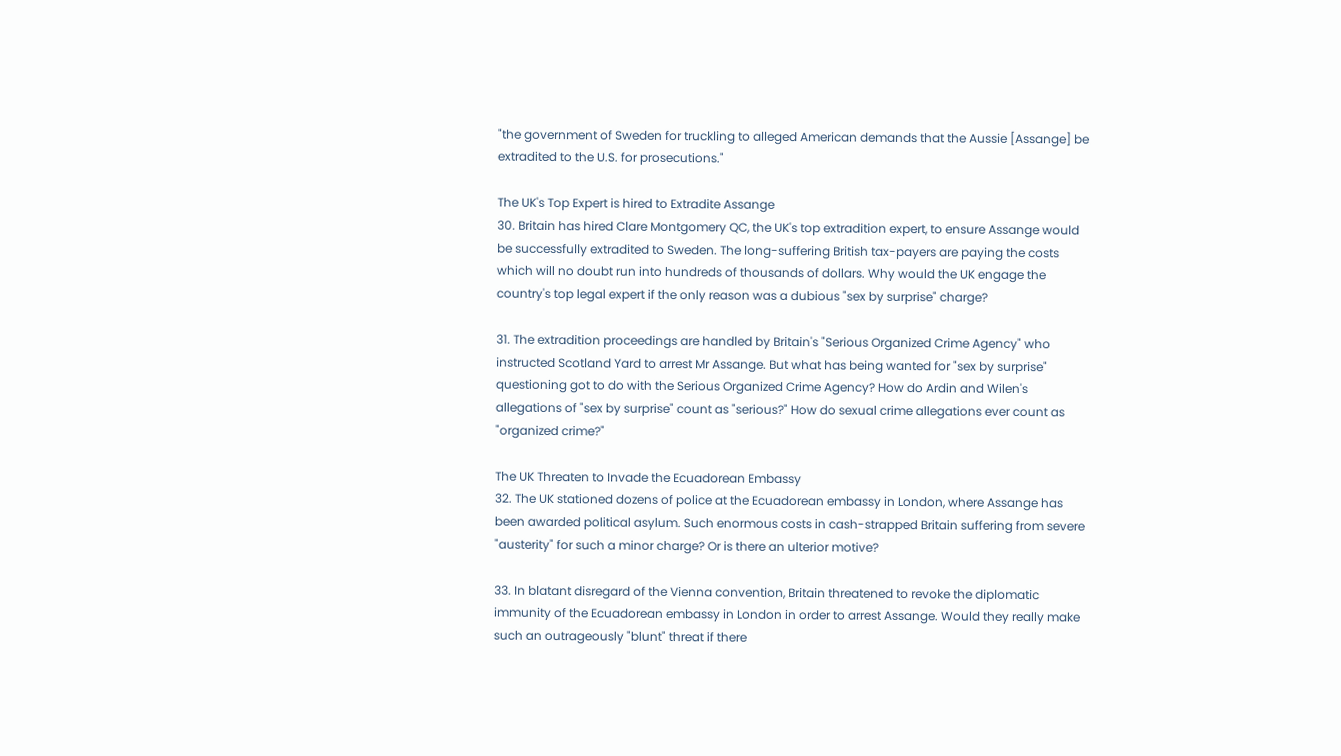"the government of Sweden for truckling to alleged American demands that the Aussie [Assange] be extradited to the U.S. for prosecutions."

The UK's Top Expert is hired to Extradite Assange
30. Britain has hired Clare Montgomery QC, the UK's top extradition expert, to ensure Assange would be successfully extradited to Sweden. The long-suffering British tax-payers are paying the costs which will no doubt run into hundreds of thousands of dollars. Why would the UK engage the country's top legal expert if the only reason was a dubious "sex by surprise" charge?

31. The extradition proceedings are handled by Britain's "Serious Organized Crime Agency" who instructed Scotland Yard to arrest Mr Assange. But what has being wanted for "sex by surprise" questioning got to do with the Serious Organized Crime Agency? How do Ardin and Wilen's allegations of "sex by surprise" count as "serious?" How do sexual crime allegations ever count as "organized crime?"

The UK Threaten to Invade the Ecuadorean Embassy
32. The UK stationed dozens of police at the Ecuadorean embassy in London, where Assange has been awarded political asylum. Such enormous costs in cash-strapped Britain suffering from severe "austerity" for such a minor charge? Or is there an ulterior motive?

33. In blatant disregard of the Vienna convention, Britain threatened to revoke the diplomatic immunity of the Ecuadorean embassy in London in order to arrest Assange. Would they really make such an outrageously "blunt" threat if there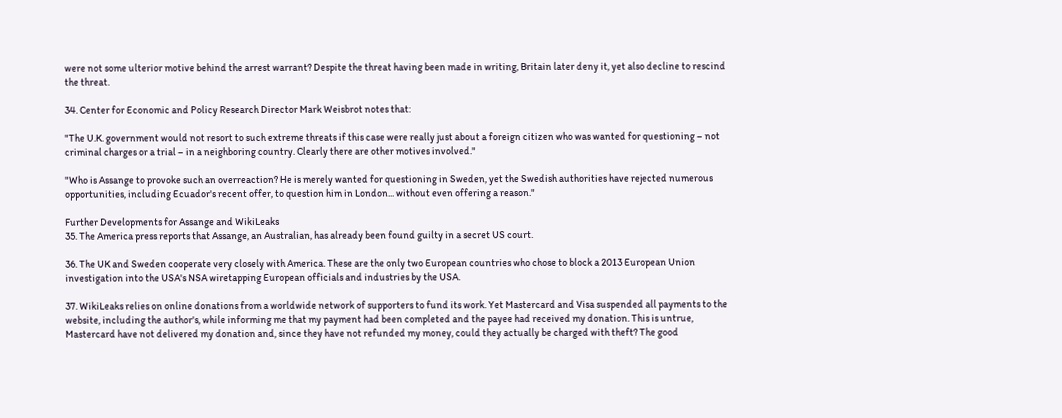were not some ulterior motive behind the arrest warrant? Despite the threat having been made in writing, Britain later deny it, yet also decline to rescind the threat.

34. Center for Economic and Policy Research Director Mark Weisbrot notes that:

"The U.K. government would not resort to such extreme threats if this case were really just about a foreign citizen who was wanted for questioning – not criminal charges or a trial – in a neighboring country. Clearly there are other motives involved."

"Who is Assange to provoke such an overreaction? He is merely wanted for questioning in Sweden, yet the Swedish authorities have rejected numerous opportunities, including Ecuador's recent offer, to question him in London... without even offering a reason."

Further Developments for Assange and WikiLeaks
35. The America press reports that Assange, an Australian, has already been found guilty in a secret US court.

36. The UK and Sweden cooperate very closely with America. These are the only two European countries who chose to block a 2013 European Union investigation into the USA's NSA wiretapping European officials and industries by the USA.

37. WikiLeaks relies on online donations from a worldwide network of supporters to fund its work. Yet Mastercard and Visa suspended all payments to the website, including the author's, while informing me that my payment had been completed and the payee had received my donation. This is untrue, Mastercard have not delivered my donation and, since they have not refunded my money, could they actually be charged with theft? The good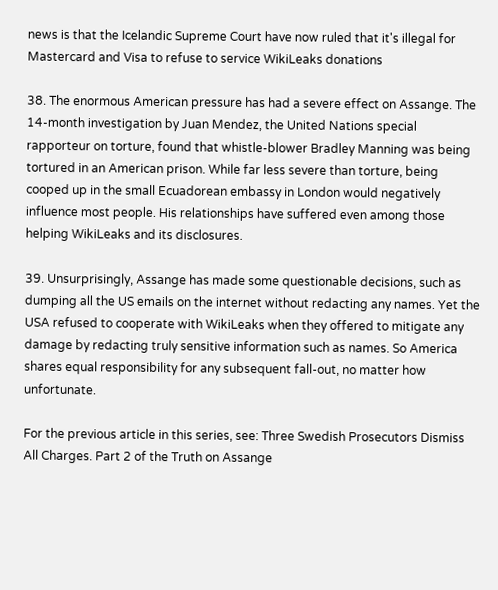news is that the Icelandic Supreme Court have now ruled that it's illegal for Mastercard and Visa to refuse to service WikiLeaks donations

38. The enormous American pressure has had a severe effect on Assange. The 14-month investigation by Juan Mendez, the United Nations special rapporteur on torture, found that whistle-blower Bradley Manning was being tortured in an American prison. While far less severe than torture, being cooped up in the small Ecuadorean embassy in London would negatively influence most people. His relationships have suffered even among those helping WikiLeaks and its disclosures.

39. Unsurprisingly, Assange has made some questionable decisions, such as dumping all the US emails on the internet without redacting any names. Yet the USA refused to cooperate with WikiLeaks when they offered to mitigate any damage by redacting truly sensitive information such as names. So America shares equal responsibility for any subsequent fall-out, no matter how unfortunate.

For the previous article in this series, see: Three Swedish Prosecutors Dismiss All Charges. Part 2 of the Truth on Assange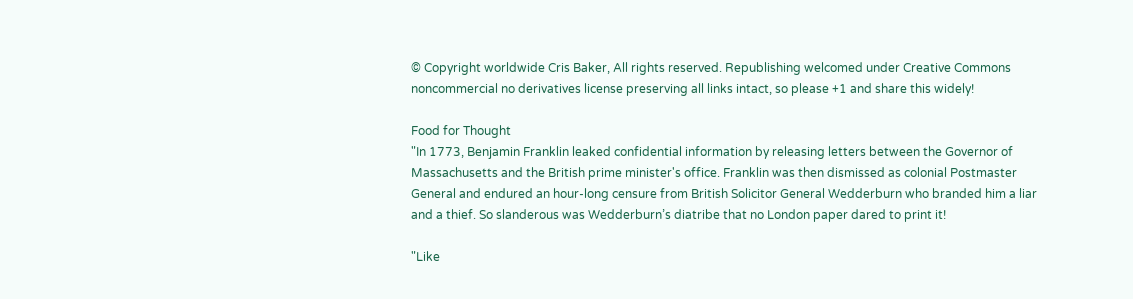© Copyright worldwide Cris Baker, All rights reserved. Republishing welcomed under Creative Commons noncommercial no derivatives license preserving all links intact, so please +1 and share this widely!

Food for Thought
"In 1773, Benjamin Franklin leaked confidential information by releasing letters between the Governor of Massachusetts and the British prime minister's office. Franklin was then dismissed as colonial Postmaster General and endured an hour-long censure from British Solicitor General Wedderburn who branded him a liar and a thief. So slanderous was Wedderburn’s diatribe that no London paper dared to print it!

"Like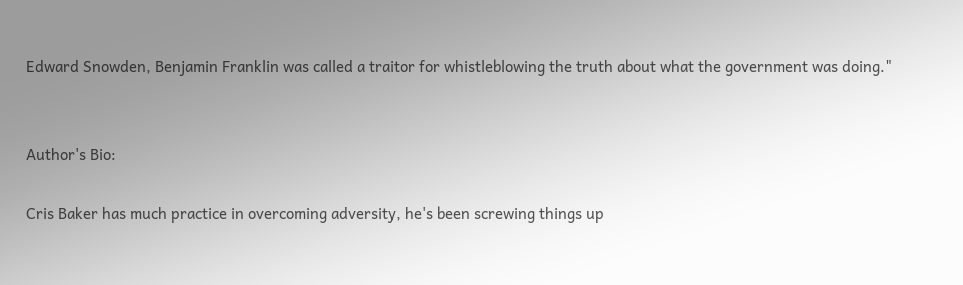Edward Snowden, Benjamin Franklin was called a traitor for whistleblowing the truth about what the government was doing."


Author's Bio:

Cris Baker has much practice in overcoming adversity, he's been screwing things up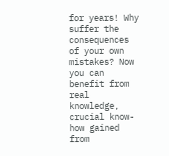for years! Why suffer the consequences of your own mistakes? Now you can benefit from real knowledge, crucial know-how gained from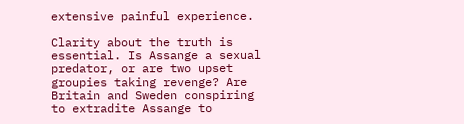extensive painful experience.

Clarity about the truth is essential. Is Assange a sexual predator, or are two upset groupies taking revenge? Are Britain and Sweden conspiring to extradite Assange to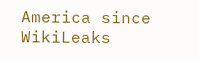America since WikiLeaks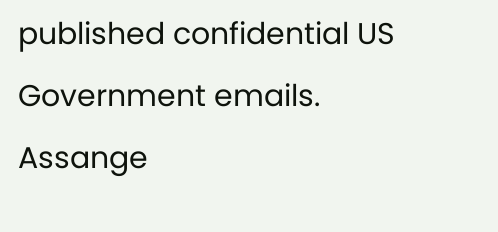published confidential US Government emails. Assange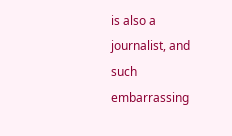is also a journalist, and such embarrassing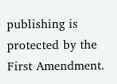publishing is protected by the First Amendment.